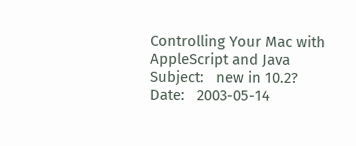Controlling Your Mac with AppleScript and Java
Subject:   new in 10.2?
Date:   2003-05-14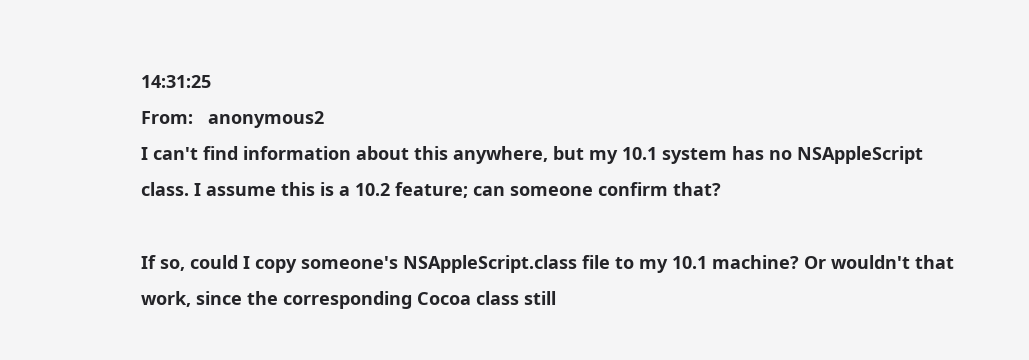14:31:25
From:   anonymous2
I can't find information about this anywhere, but my 10.1 system has no NSAppleScript class. I assume this is a 10.2 feature; can someone confirm that?

If so, could I copy someone's NSAppleScript.class file to my 10.1 machine? Or wouldn't that work, since the corresponding Cocoa class still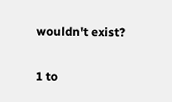wouldn't exist?

1 to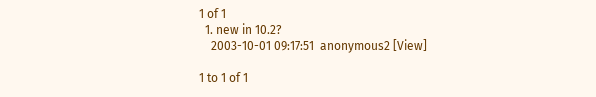1 of 1
  1. new in 10.2?
    2003-10-01 09:17:51  anonymous2 [View]

1 to 1 of 1